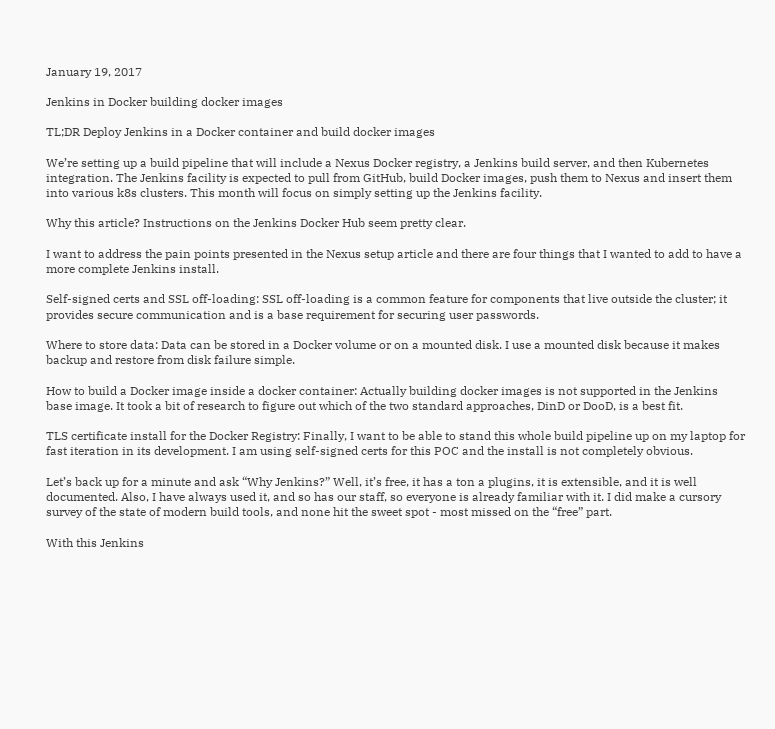January 19, 2017

Jenkins in Docker building docker images

TL;DR Deploy Jenkins in a Docker container and build docker images

We’re setting up a build pipeline that will include a Nexus Docker registry, a Jenkins build server, and then Kubernetes integration. The Jenkins facility is expected to pull from GitHub, build Docker images, push them to Nexus and insert them into various k8s clusters. This month will focus on simply setting up the Jenkins facility.

Why this article? Instructions on the Jenkins Docker Hub seem pretty clear.

I want to address the pain points presented in the Nexus setup article and there are four things that I wanted to add to have a more complete Jenkins install.

Self-signed certs and SSL off-loading: SSL off-loading is a common feature for components that live outside the cluster; it provides secure communication and is a base requirement for securing user passwords.

Where to store data: Data can be stored in a Docker volume or on a mounted disk. I use a mounted disk because it makes backup and restore from disk failure simple.

How to build a Docker image inside a docker container: Actually building docker images is not supported in the Jenkins base image. It took a bit of research to figure out which of the two standard approaches, DinD or DooD, is a best fit.

TLS certificate install for the Docker Registry: Finally, I want to be able to stand this whole build pipeline up on my laptop for fast iteration in its development. I am using self-signed certs for this POC and the install is not completely obvious.

Let’s back up for a minute and ask “Why Jenkins?” Well, it’s free, it has a ton a plugins, it is extensible, and it is well documented. Also, I have always used it, and so has our staff, so everyone is already familiar with it. I did make a cursory survey of the state of modern build tools, and none hit the sweet spot - most missed on the “free” part.

With this Jenkins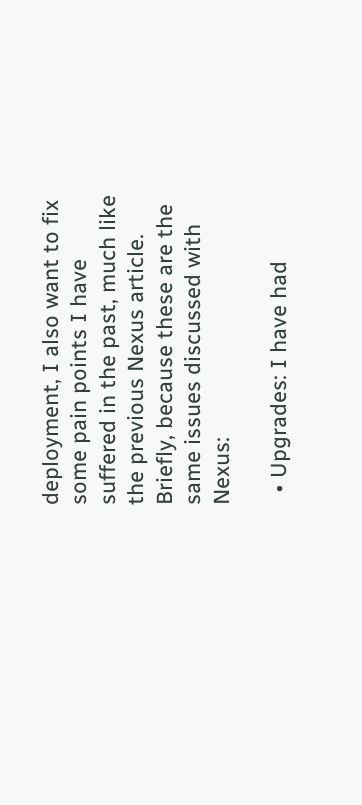deployment, I also want to fix some pain points I have suffered in the past, much like the previous Nexus article. Briefly, because these are the same issues discussed with Nexus:

  • Upgrades: I have had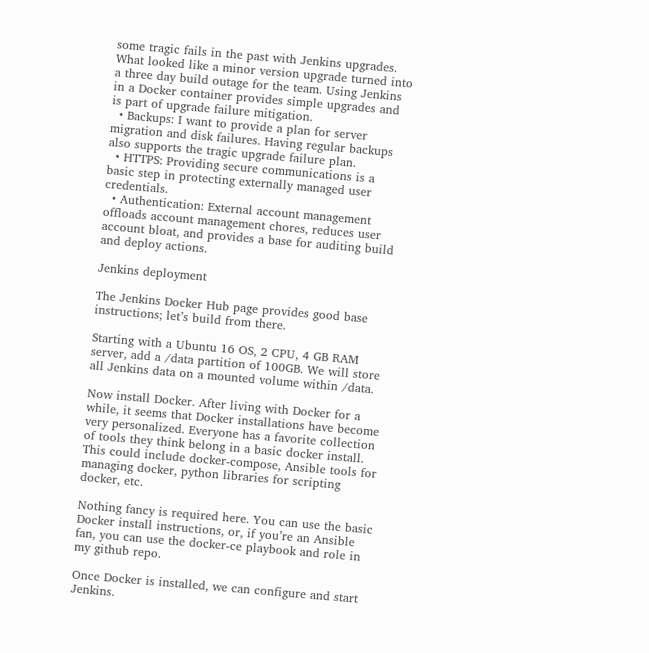some tragic fails in the past with Jenkins upgrades. What looked like a minor version upgrade turned into a three day build outage for the team. Using Jenkins in a Docker container provides simple upgrades and is part of upgrade failure mitigation.
  • Backups: I want to provide a plan for server migration and disk failures. Having regular backups also supports the tragic upgrade failure plan.
  • HTTPS: Providing secure communications is a basic step in protecting externally managed user credentials.
  • Authentication: External account management offloads account management chores, reduces user account bloat, and provides a base for auditing build and deploy actions.

Jenkins deployment

The Jenkins Docker Hub page provides good base instructions; let’s build from there.

Starting with a Ubuntu 16 OS, 2 CPU, 4 GB RAM server, add a /data partition of 100GB. We will store all Jenkins data on a mounted volume within /data.

Now install Docker. After living with Docker for a while, it seems that Docker installations have become very personalized. Everyone has a favorite collection of tools they think belong in a basic docker install. This could include docker-compose, Ansible tools for managing docker, python libraries for scripting docker, etc.

Nothing fancy is required here. You can use the basic Docker install instructions, or, if you’re an Ansible fan, you can use the docker-ce playbook and role in my github repo.

Once Docker is installed, we can configure and start Jenkins.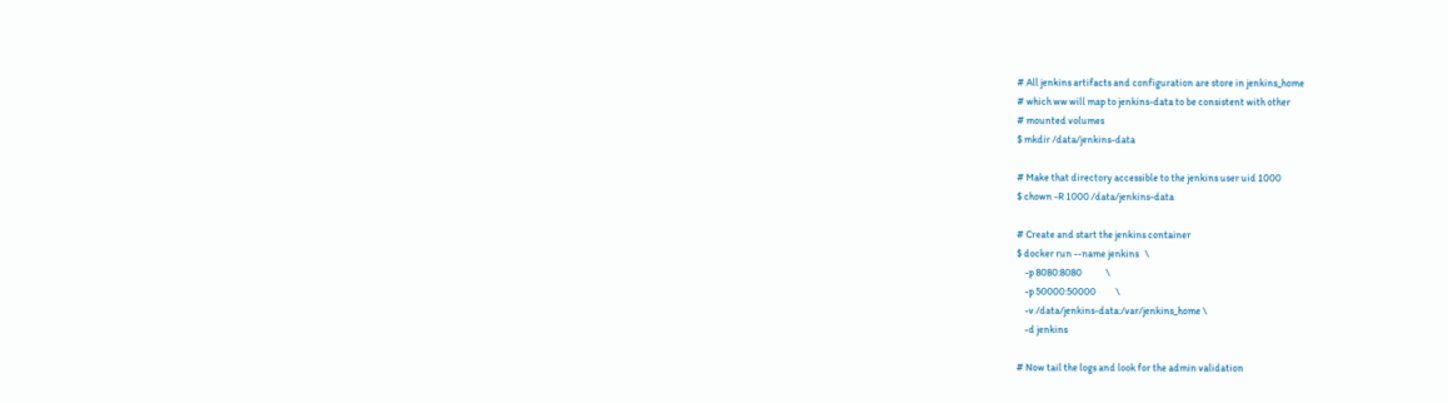# All jenkins artifacts and configuration are store in jenkins_home
# which ww will map to jenkins-data to be consistent with other
# mounted volumes
$ mkdir /data/jenkins-data

# Make that directory accessible to the jenkins user uid 1000
$ chown -R 1000 /data/jenkins-data

# Create and start the jenkins container
$ docker run --name jenkins   \
    -p 8080:8080            \
    -p 50000:50000          \
    -v /data/jenkins-data:/var/jenkins_home \
    -d jenkins

# Now tail the logs and look for the admin validation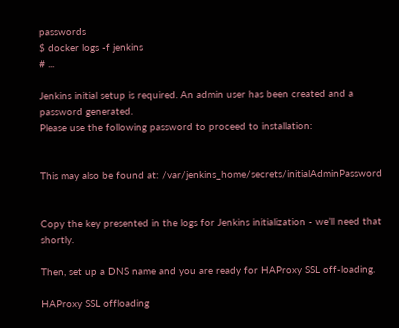passwords
$ docker logs -f jenkins
# ...

Jenkins initial setup is required. An admin user has been created and a password generated.
Please use the following password to proceed to installation:


This may also be found at: /var/jenkins_home/secrets/initialAdminPassword


Copy the key presented in the logs for Jenkins initialization - we’ll need that shortly.

Then, set up a DNS name and you are ready for HAProxy SSL off-loading.

HAProxy SSL offloading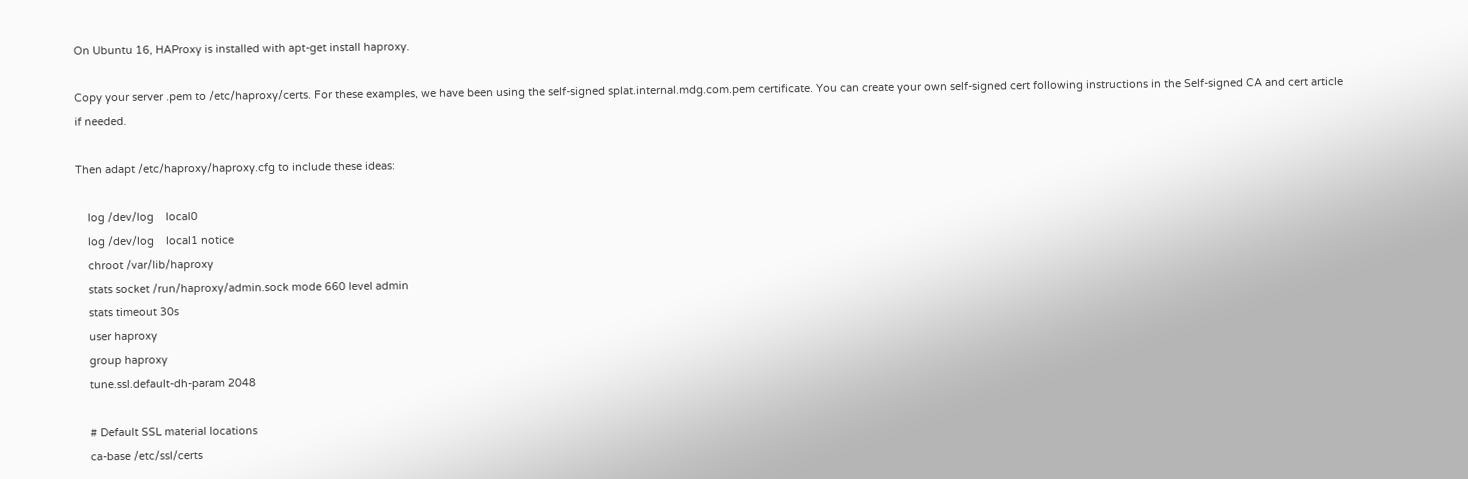On Ubuntu 16, HAProxy is installed with apt-get install haproxy.

Copy your server .pem to /etc/haproxy/certs. For these examples, we have been using the self-signed splat.internal.mdg.com.pem certificate. You can create your own self-signed cert following instructions in the Self-signed CA and cert article if needed.

Then adapt /etc/haproxy/haproxy.cfg to include these ideas:

    log /dev/log    local0
    log /dev/log    local1 notice
    chroot /var/lib/haproxy
    stats socket /run/haproxy/admin.sock mode 660 level admin
    stats timeout 30s
    user haproxy
    group haproxy
    tune.ssl.default-dh-param 2048

    # Default SSL material locations
    ca-base /etc/ssl/certs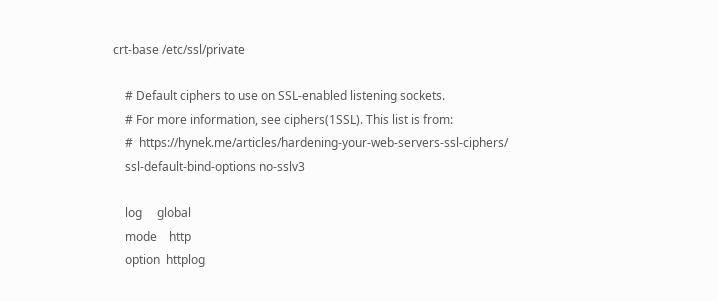crt-base /etc/ssl/private

    # Default ciphers to use on SSL-enabled listening sockets.
    # For more information, see ciphers(1SSL). This list is from:
    #  https://hynek.me/articles/hardening-your-web-servers-ssl-ciphers/
    ssl-default-bind-options no-sslv3

    log     global
    mode    http
    option  httplog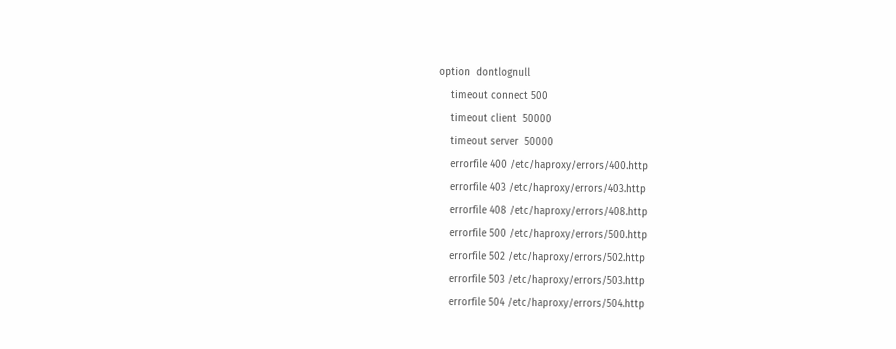option  dontlognull
    timeout connect 500
    timeout client  50000
    timeout server  50000
    errorfile 400 /etc/haproxy/errors/400.http
    errorfile 403 /etc/haproxy/errors/403.http
    errorfile 408 /etc/haproxy/errors/408.http
    errorfile 500 /etc/haproxy/errors/500.http
    errorfile 502 /etc/haproxy/errors/502.http
    errorfile 503 /etc/haproxy/errors/503.http
    errorfile 504 /etc/haproxy/errors/504.http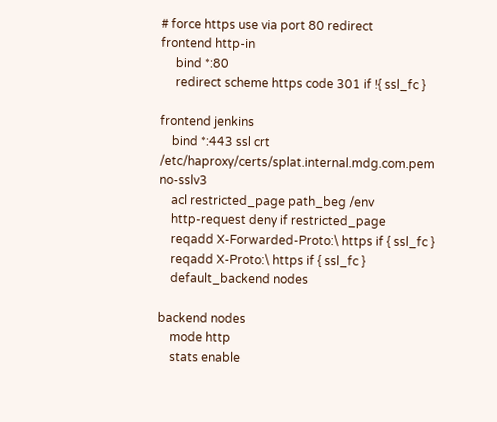# force https use via port 80 redirect
frontend http-in
     bind *:80
     redirect scheme https code 301 if !{ ssl_fc }

frontend jenkins
    bind *:443 ssl crt /etc/haproxy/certs/splat.internal.mdg.com.pem no-sslv3
    acl restricted_page path_beg /env
    http-request deny if restricted_page
    reqadd X-Forwarded-Proto:\ https if { ssl_fc }
    reqadd X-Proto:\ https if { ssl_fc }
    default_backend nodes

backend nodes
    mode http
    stats enable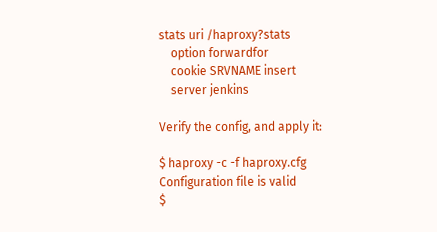stats uri /haproxy?stats
    option forwardfor
    cookie SRVNAME insert
    server jenkins

Verify the config, and apply it:

$ haproxy -c -f haproxy.cfg
Configuration file is valid
$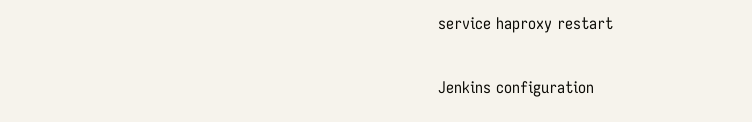service haproxy restart

Jenkins configuration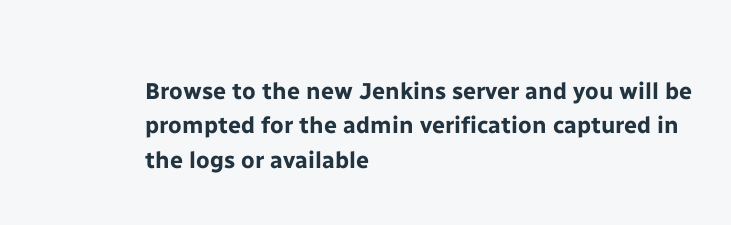Browse to the new Jenkins server and you will be prompted for the admin verification captured in the logs or available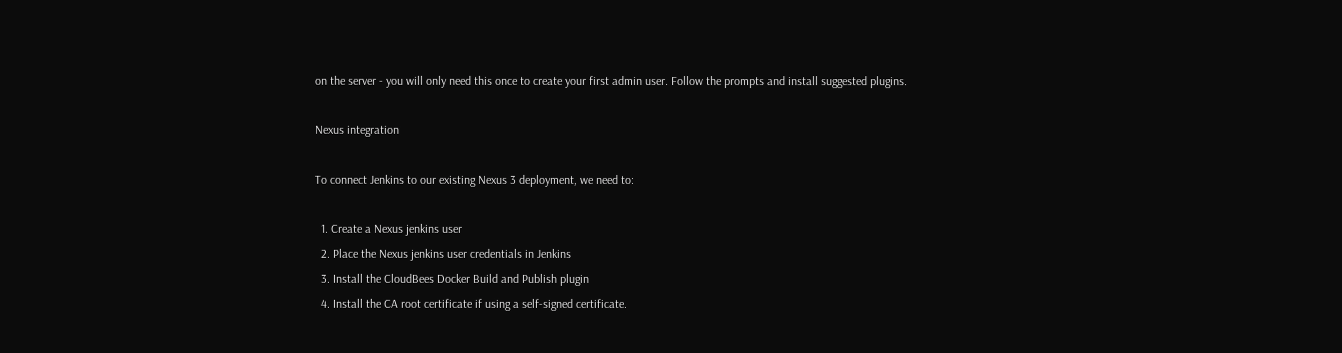on the server - you will only need this once to create your first admin user. Follow the prompts and install suggested plugins.

Nexus integration

To connect Jenkins to our existing Nexus 3 deployment, we need to:

  1. Create a Nexus jenkins user
  2. Place the Nexus jenkins user credentials in Jenkins
  3. Install the CloudBees Docker Build and Publish plugin
  4. Install the CA root certificate if using a self-signed certificate.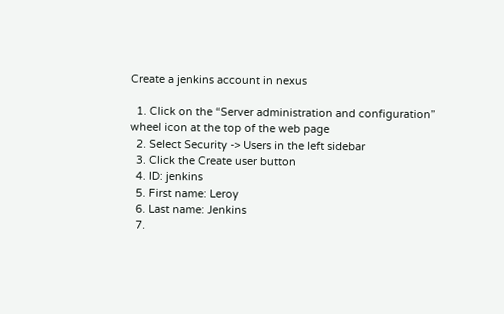Create a jenkins account in nexus

  1. Click on the “Server administration and configuration” wheel icon at the top of the web page
  2. Select Security -> Users in the left sidebar
  3. Click the Create user button
  4. ID: jenkins
  5. First name: Leroy
  6. Last name: Jenkins
  7.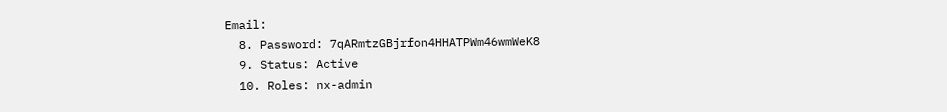Email:
  8. Password: 7qARmtzGBjrfon4HHATPWm46wmWeK8
  9. Status: Active
  10. Roles: nx-admin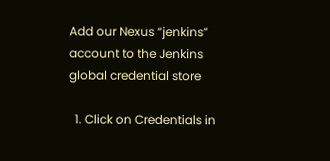Add our Nexus “jenkins” account to the Jenkins global credential store

  1. Click on Credentials in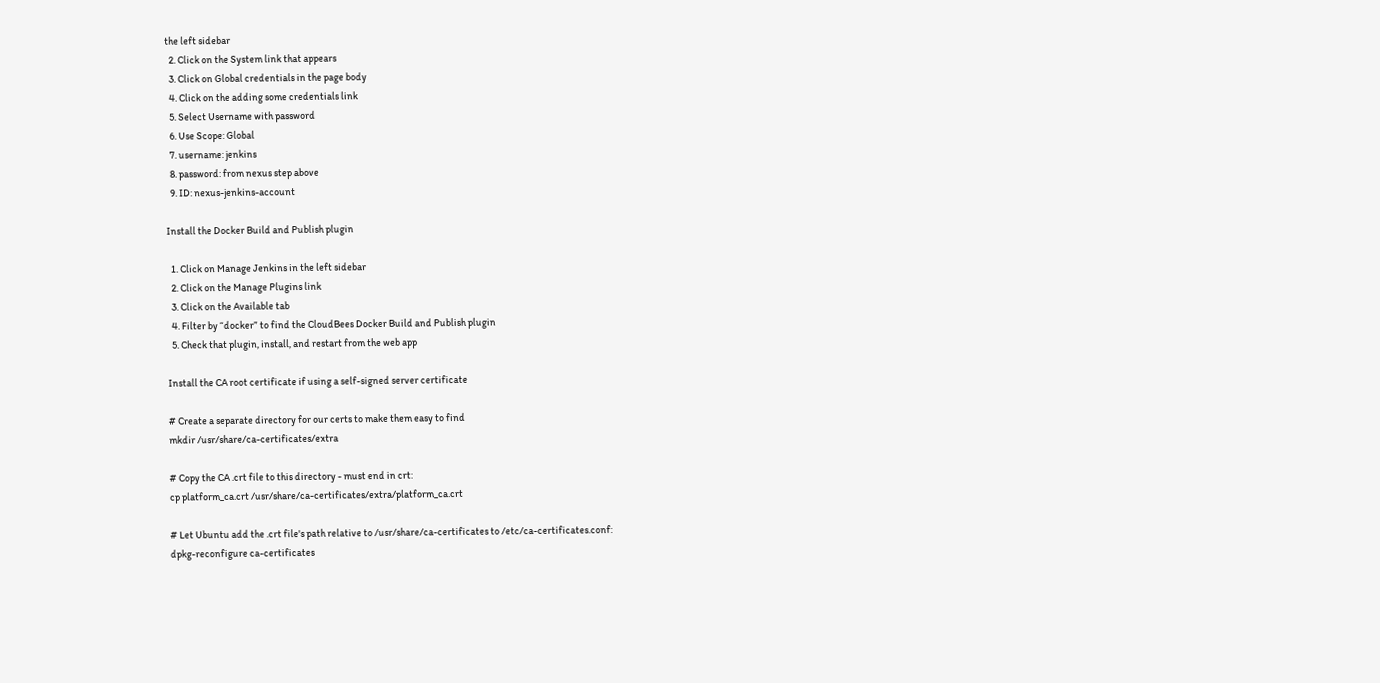the left sidebar
  2. Click on the System link that appears
  3. Click on Global credentials in the page body
  4. Click on the adding some credentials link
  5. Select Username with password
  6. Use Scope: Global
  7. username: jenkins
  8. password: from nexus step above
  9. ID: nexus-jenkins-account

Install the Docker Build and Publish plugin

  1. Click on Manage Jenkins in the left sidebar
  2. Click on the Manage Plugins link
  3. Click on the Available tab
  4. Filter by “docker” to find the CloudBees Docker Build and Publish plugin
  5. Check that plugin, install, and restart from the web app

Install the CA root certificate if using a self-signed server certificate

# Create a separate directory for our certs to make them easy to find
mkdir /usr/share/ca-certificates/extra

# Copy the CA .crt file to this directory - must end in crt:
cp platform_ca.crt /usr/share/ca-certificates/extra/platform_ca.crt

# Let Ubuntu add the .crt file's path relative to /usr/share/ca-certificates to /etc/ca-certificates.conf:
dpkg-reconfigure ca-certificates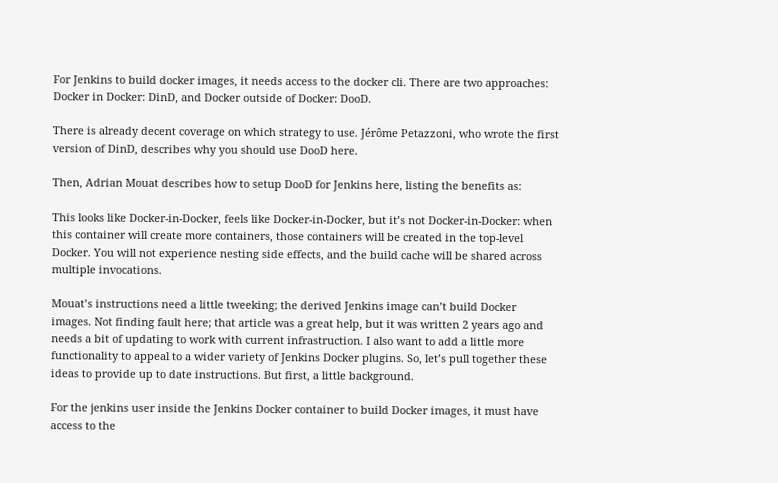For Jenkins to build docker images, it needs access to the docker cli. There are two approaches: Docker in Docker: DinD, and Docker outside of Docker: DooD.

There is already decent coverage on which strategy to use. Jérôme Petazzoni, who wrote the first version of DinD, describes why you should use DooD here.

Then, Adrian Mouat describes how to setup DooD for Jenkins here, listing the benefits as:

This looks like Docker-in-Docker, feels like Docker-in-Docker, but it’s not Docker-in-Docker: when this container will create more containers, those containers will be created in the top-level Docker. You will not experience nesting side effects, and the build cache will be shared across multiple invocations.

Mouat’s instructions need a little tweeking; the derived Jenkins image can’t build Docker images. Not finding fault here; that article was a great help, but it was written 2 years ago and needs a bit of updating to work with current infrastruction. I also want to add a little more functionality to appeal to a wider variety of Jenkins Docker plugins. So, let’s pull together these ideas to provide up to date instructions. But first, a little background.

For the jenkins user inside the Jenkins Docker container to build Docker images, it must have access to the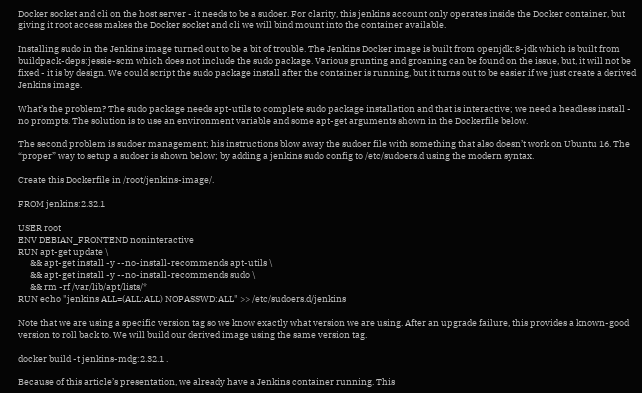Docker socket and cli on the host server - it needs to be a sudoer. For clarity, this jenkins account only operates inside the Docker container, but giving it root access makes the Docker socket and cli we will bind mount into the container available.

Installing sudo in the Jenkins image turned out to be a bit of trouble. The Jenkins Docker image is built from openjdk:8-jdk which is built from buildpack-deps:jessie-scm which does not include the sudo package. Various grunting and groaning can be found on the issue, but, it will not be fixed - it is by design. We could script the sudo package install after the container is running, but it turns out to be easier if we just create a derived Jenkins image.

What’s the problem? The sudo package needs apt-utils to complete sudo package installation and that is interactive; we need a headless install - no prompts. The solution is to use an environment variable and some apt-get arguments shown in the Dockerfile below.

The second problem is sudoer management; his instructions blow away the sudoer file with something that also doesn’t work on Ubuntu 16. The “proper” way to setup a sudoer is shown below; by adding a jenkins sudo config to /etc/sudoers.d using the modern syntax.

Create this Dockerfile in /root/jenkins-image/.

FROM jenkins:2.32.1

USER root
ENV DEBIAN_FRONTEND noninteractive
RUN apt-get update \
      && apt-get install -y --no-install-recommends apt-utils \
      && apt-get install -y --no-install-recommends sudo \
      && rm -rf /var/lib/apt/lists/*
RUN echo "jenkins ALL=(ALL:ALL) NOPASSWD:ALL" >> /etc/sudoers.d/jenkins

Note that we are using a specific version tag so we know exactly what version we are using. After an upgrade failure, this provides a known-good version to roll back to. We will build our derived image using the same version tag.

docker build -t jenkins-mdg:2.32.1 .

Because of this article’s presentation, we already have a Jenkins container running. This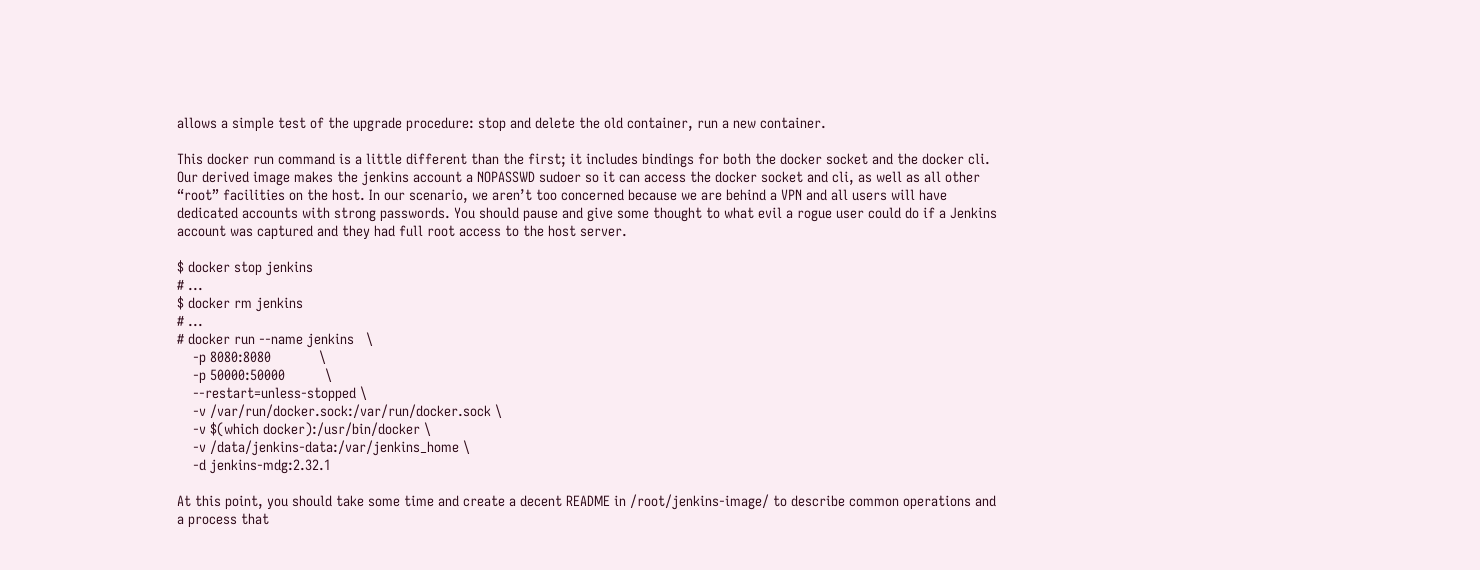allows a simple test of the upgrade procedure: stop and delete the old container, run a new container.

This docker run command is a little different than the first; it includes bindings for both the docker socket and the docker cli. Our derived image makes the jenkins account a NOPASSWD sudoer so it can access the docker socket and cli, as well as all other “root” facilities on the host. In our scenario, we aren’t too concerned because we are behind a VPN and all users will have dedicated accounts with strong passwords. You should pause and give some thought to what evil a rogue user could do if a Jenkins account was captured and they had full root access to the host server.

$ docker stop jenkins
# ...
$ docker rm jenkins
# ...
# docker run --name jenkins   \
    -p 8080:8080            \
    -p 50000:50000          \
    --restart=unless-stopped \
    -v /var/run/docker.sock:/var/run/docker.sock \
    -v $(which docker):/usr/bin/docker \
    -v /data/jenkins-data:/var/jenkins_home \
    -d jenkins-mdg:2.32.1

At this point, you should take some time and create a decent README in /root/jenkins-image/ to describe common operations and a process that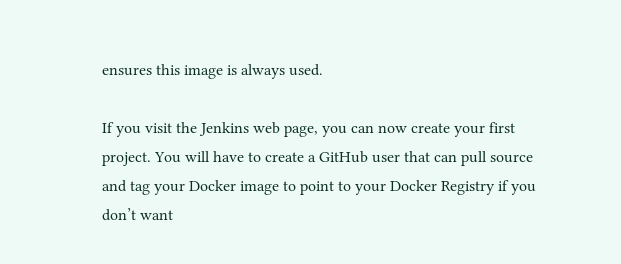ensures this image is always used.

If you visit the Jenkins web page, you can now create your first project. You will have to create a GitHub user that can pull source and tag your Docker image to point to your Docker Registry if you don’t want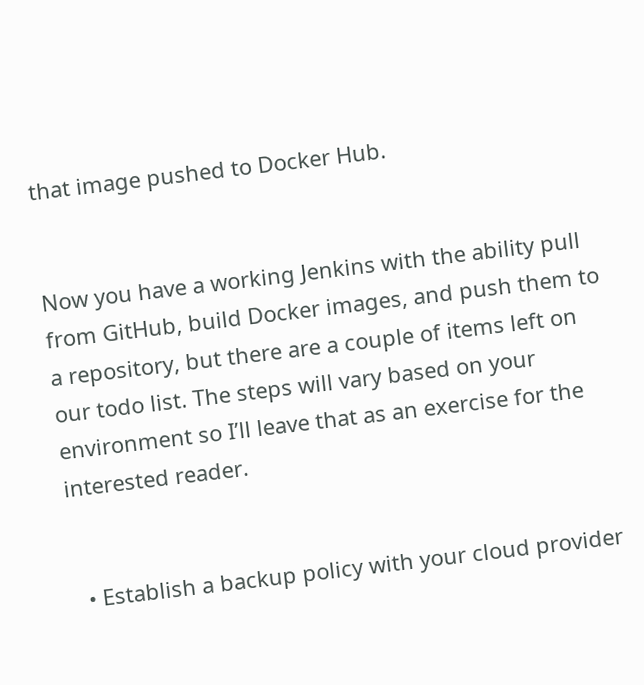that image pushed to Docker Hub.


Now you have a working Jenkins with the ability pull from GitHub, build Docker images, and push them to a repository, but there are a couple of items left on our todo list. The steps will vary based on your environment so I’ll leave that as an exercise for the interested reader.


  • Establish a backup policy with your cloud provider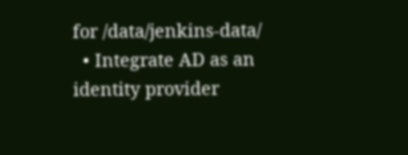for /data/jenkins-data/
  • Integrate AD as an identity provider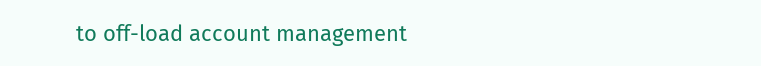to off-load account management